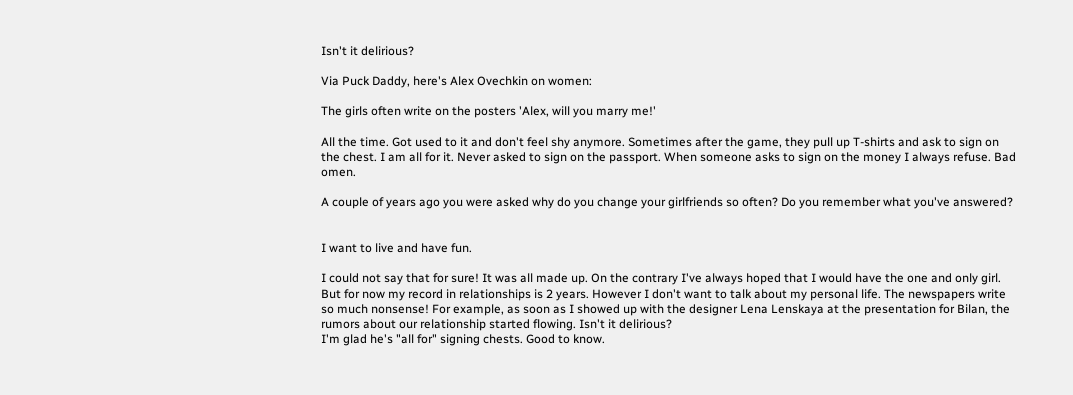Isn't it delirious?

Via Puck Daddy, here's Alex Ovechkin on women:

The girls often write on the posters 'Alex, will you marry me!'

All the time. Got used to it and don't feel shy anymore. Sometimes after the game, they pull up T-shirts and ask to sign on the chest. I am all for it. Never asked to sign on the passport. When someone asks to sign on the money I always refuse. Bad omen.

A couple of years ago you were asked why do you change your girlfriends so often? Do you remember what you've answered?


I want to live and have fun.

I could not say that for sure! It was all made up. On the contrary I've always hoped that I would have the one and only girl. But for now my record in relationships is 2 years. However I don't want to talk about my personal life. The newspapers write so much nonsense! For example, as soon as I showed up with the designer Lena Lenskaya at the presentation for Bilan, the rumors about our relationship started flowing. Isn't it delirious?
I'm glad he's "all for" signing chests. Good to know.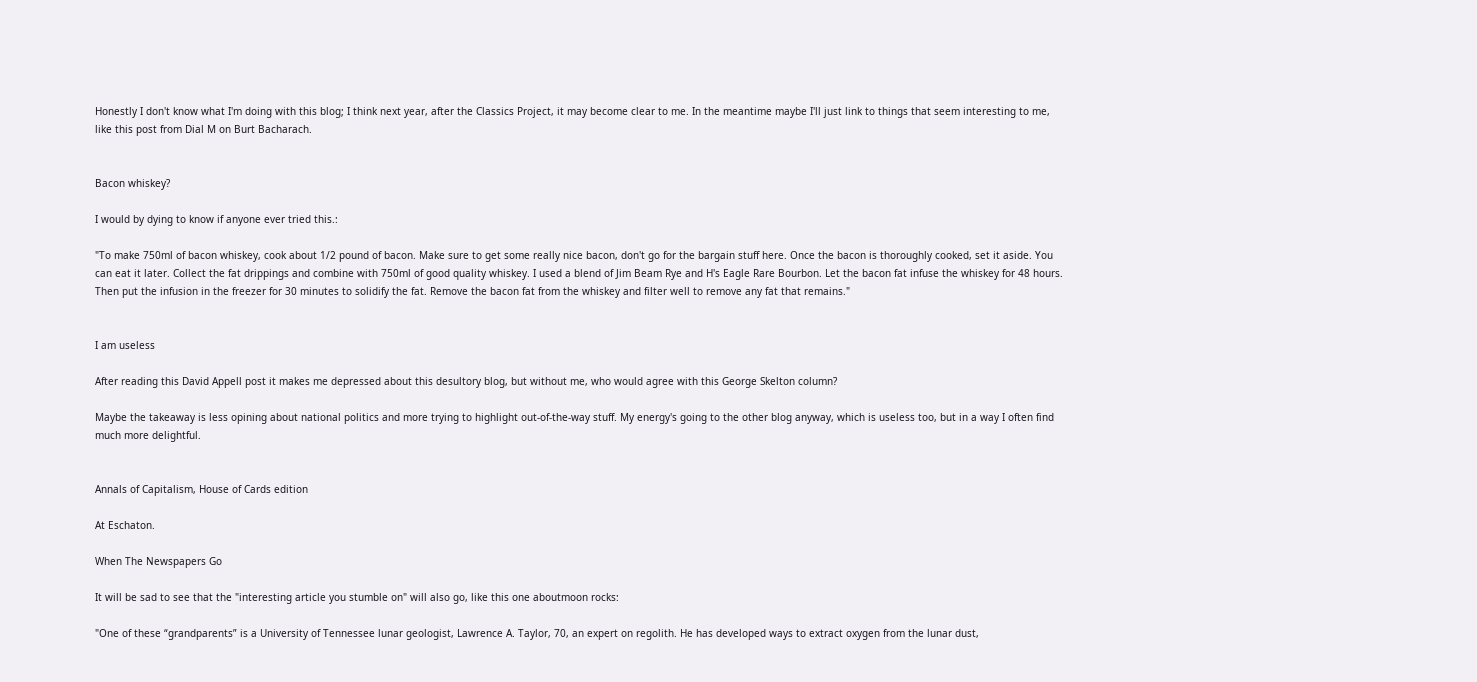Honestly I don't know what I'm doing with this blog; I think next year, after the Classics Project, it may become clear to me. In the meantime maybe I'll just link to things that seem interesting to me, like this post from Dial M on Burt Bacharach.


Bacon whiskey?

I would by dying to know if anyone ever tried this.:

"To make 750ml of bacon whiskey, cook about 1/2 pound of bacon. Make sure to get some really nice bacon, don't go for the bargain stuff here. Once the bacon is thoroughly cooked, set it aside. You can eat it later. Collect the fat drippings and combine with 750ml of good quality whiskey. I used a blend of Jim Beam Rye and H's Eagle Rare Bourbon. Let the bacon fat infuse the whiskey for 48 hours. Then put the infusion in the freezer for 30 minutes to solidify the fat. Remove the bacon fat from the whiskey and filter well to remove any fat that remains."


I am useless

After reading this David Appell post it makes me depressed about this desultory blog, but without me, who would agree with this George Skelton column?

Maybe the takeaway is less opining about national politics and more trying to highlight out-of-the-way stuff. My energy's going to the other blog anyway, which is useless too, but in a way I often find much more delightful.


Annals of Capitalism, House of Cards edition

At Eschaton.

When The Newspapers Go

It will be sad to see that the "interesting article you stumble on" will also go, like this one aboutmoon rocks:

"One of these “grandparents” is a University of Tennessee lunar geologist, Lawrence A. Taylor, 70, an expert on regolith. He has developed ways to extract oxygen from the lunar dust,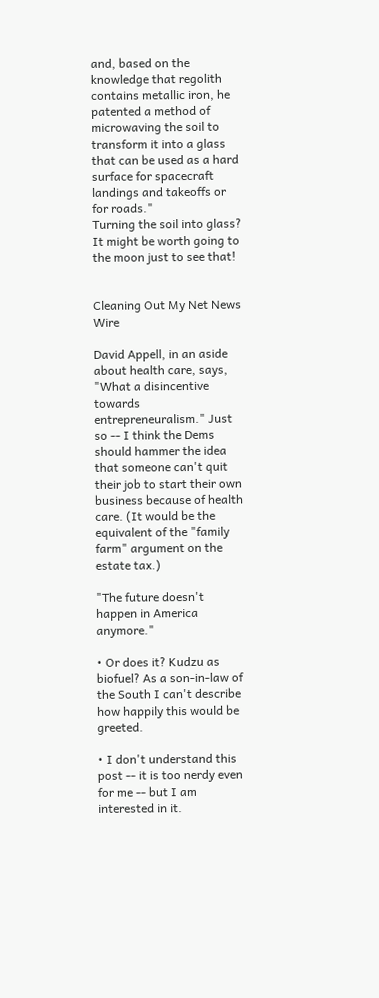and, based on the knowledge that regolith contains metallic iron, he patented a method of microwaving the soil to transform it into a glass that can be used as a hard surface for spacecraft landings and takeoffs or for roads."
Turning the soil into glass? It might be worth going to the moon just to see that!


Cleaning Out My Net News Wire

David Appell, in an aside about health care, says, "What a disincentive towards entrepreneuralism." Just so -- I think the Dems should hammer the idea that someone can't quit their job to start their own business because of health care. (It would be the equivalent of the "family farm" argument on the estate tax.)

"The future doesn't happen in America anymore."

• Or does it? Kudzu as biofuel? As a son-in-law of the South I can't describe how happily this would be greeted.

• I don't understand this post -- it is too nerdy even for me -- but I am interested in it.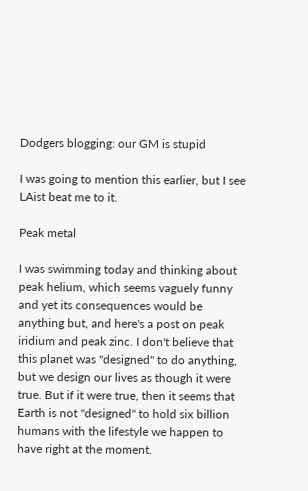Dodgers blogging: our GM is stupid

I was going to mention this earlier, but I see LAist beat me to it.

Peak metal

I was swimming today and thinking about peak helium, which seems vaguely funny and yet its consequences would be anything but, and here's a post on peak iridium and peak zinc. I don't believe that this planet was "designed" to do anything, but we design our lives as though it were true. But if it were true, then it seems that Earth is not "designed" to hold six billion humans with the lifestyle we happen to have right at the moment.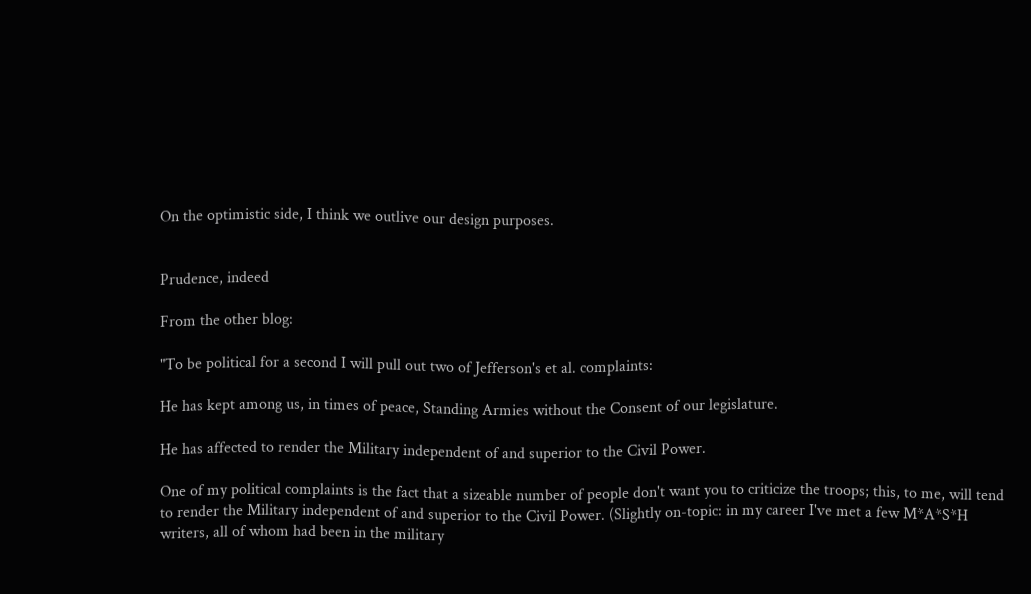On the optimistic side, I think we outlive our design purposes.


Prudence, indeed

From the other blog:

"To be political for a second I will pull out two of Jefferson's et al. complaints:

He has kept among us, in times of peace, Standing Armies without the Consent of our legislature.

He has affected to render the Military independent of and superior to the Civil Power.

One of my political complaints is the fact that a sizeable number of people don't want you to criticize the troops; this, to me, will tend to render the Military independent of and superior to the Civil Power. (Slightly on-topic: in my career I've met a few M*A*S*H writers, all of whom had been in the military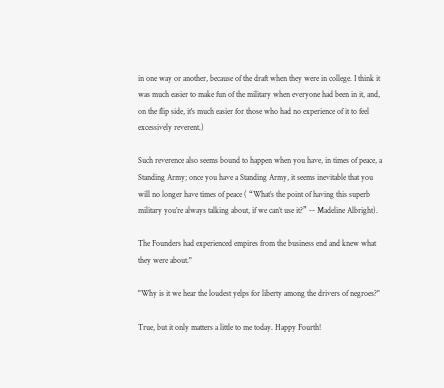in one way or another, because of the draft when they were in college. I think it was much easier to make fun of the military when everyone had been in it, and, on the flip side, it's much easier for those who had no experience of it to feel excessively reverent.)

Such reverence also seems bound to happen when you have, in times of peace, a Standing Army; once you have a Standing Army, it seems inevitable that you will no longer have times of peace ( “What’s the point of having this superb military you’re always talking about, if we can’t use it?” -- Madeline Albright).

The Founders had experienced empires from the business end and knew what they were about."

"Why is it we hear the loudest yelps for liberty among the drivers of negroes?"

True, but it only matters a little to me today. Happy Fourth!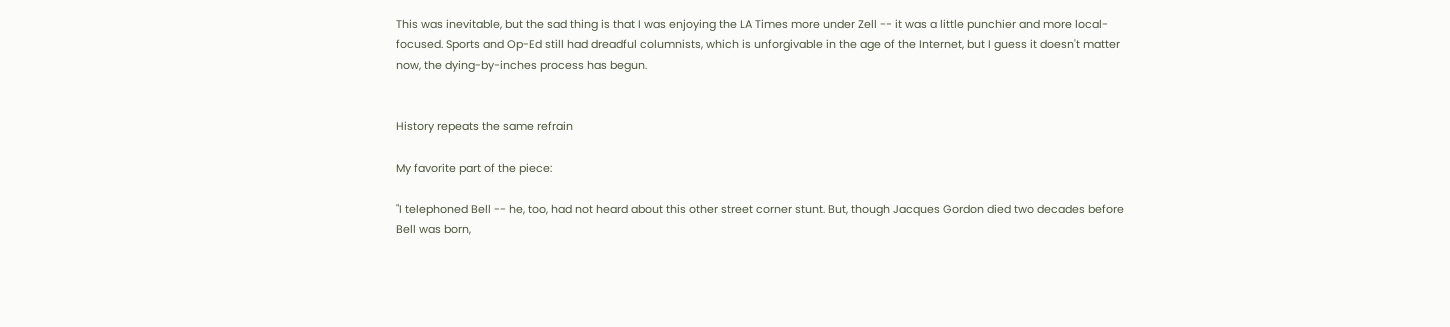This was inevitable, but the sad thing is that I was enjoying the LA Times more under Zell -- it was a little punchier and more local-focused. Sports and Op-Ed still had dreadful columnists, which is unforgivable in the age of the Internet, but I guess it doesn't matter now, the dying-by-inches process has begun.


History repeats the same refrain

My favorite part of the piece:

"I telephoned Bell -- he, too, had not heard about this other street corner stunt. But, though Jacques Gordon died two decades before Bell was born,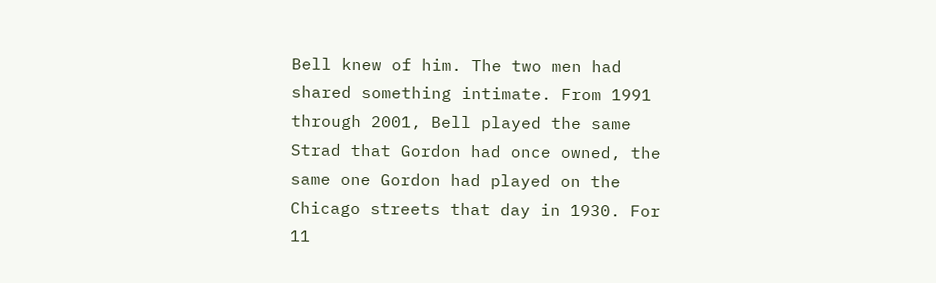Bell knew of him. The two men had shared something intimate. From 1991 through 2001, Bell played the same Strad that Gordon had once owned, the same one Gordon had played on the Chicago streets that day in 1930. For 11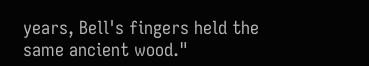years, Bell's fingers held the same ancient wood."